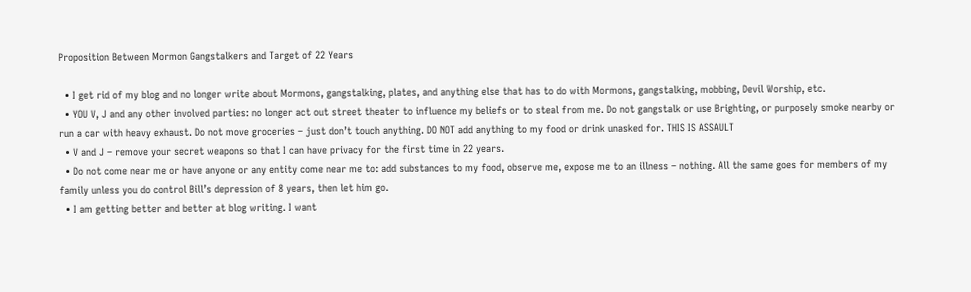Proposition Between Mormon Gangstalkers and Target of 22 Years

  • I get rid of my blog and no longer write about Mormons, gangstalking, plates, and anything else that has to do with Mormons, gangstalking, mobbing, Devil Worship, etc.
  • YOU V, J and any other involved parties: no longer act out street theater to influence my beliefs or to steal from me. Do not gangstalk or use Brighting, or purposely smoke nearby or run a car with heavy exhaust. Do not move groceries – just don’t touch anything. DO NOT add anything to my food or drink unasked for. THIS IS ASSAULT
  • V and J – remove your secret weapons so that I can have privacy for the first time in 22 years.
  • Do not come near me or have anyone or any entity come near me to: add substances to my food, observe me, expose me to an illness – nothing. All the same goes for members of my family unless you do control Bill’s depression of 8 years, then let him go.
  • I am getting better and better at blog writing. I want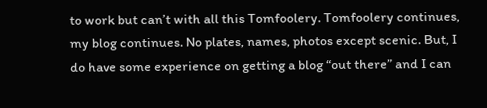to work but can’t with all this Tomfoolery. Tomfoolery continues, my blog continues. No plates, names, photos except scenic. But, I do have some experience on getting a blog “out there” and I can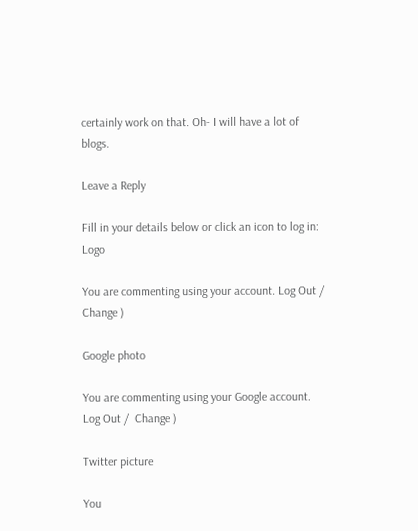certainly work on that. Oh- I will have a lot of blogs.

Leave a Reply

Fill in your details below or click an icon to log in: Logo

You are commenting using your account. Log Out /  Change )

Google photo

You are commenting using your Google account. Log Out /  Change )

Twitter picture

You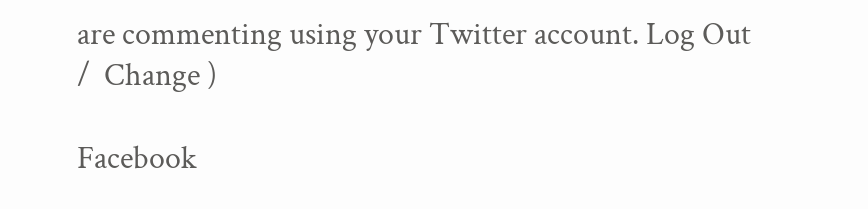are commenting using your Twitter account. Log Out /  Change )

Facebook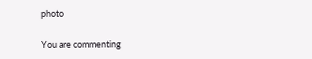photo

You are commenting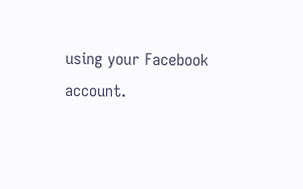using your Facebook account.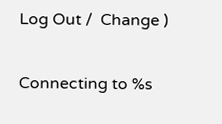Log Out /  Change )

Connecting to %s